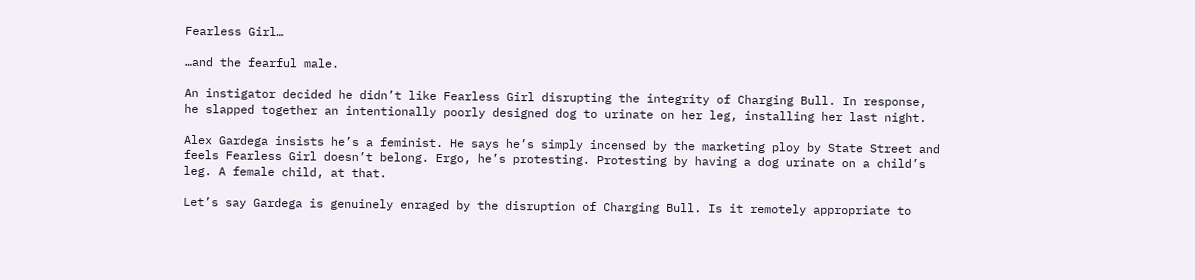Fearless Girl…

…and the fearful male.

An instigator decided he didn’t like Fearless Girl disrupting the integrity of Charging Bull. In response, he slapped together an intentionally poorly designed dog to urinate on her leg, installing her last night.

Alex Gardega insists he’s a feminist. He says he’s simply incensed by the marketing ploy by State Street and feels Fearless Girl doesn’t belong. Ergo, he’s protesting. Protesting by having a dog urinate on a child’s leg. A female child, at that.

Let’s say Gardega is genuinely enraged by the disruption of Charging Bull. Is it remotely appropriate to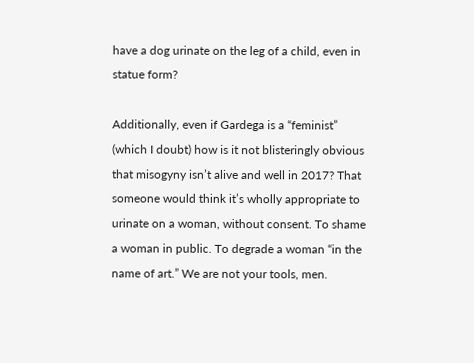have a dog urinate on the leg of a child, even in statue form?

Additionally, even if Gardega is a “feminist” (which I doubt) how is it not blisteringly obvious that misogyny isn’t alive and well in 2017? That someone would think it’s wholly appropriate to urinate on a woman, without consent. To shame a woman in public. To degrade a woman “in the name of art.” We are not your tools, men.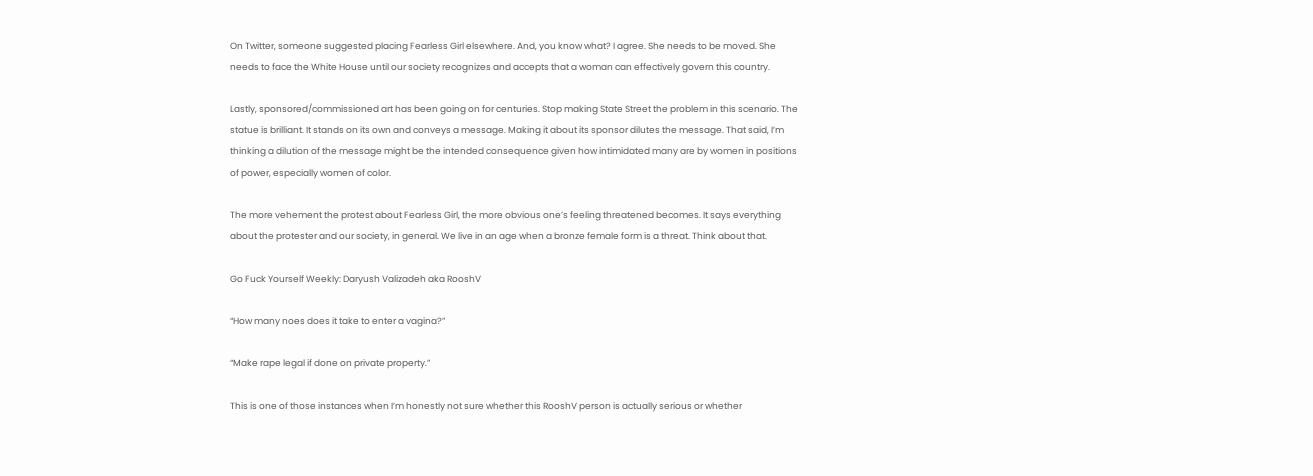On Twitter, someone suggested placing Fearless Girl elsewhere. And, you know what? I agree. She needs to be moved. She needs to face the White House until our society recognizes and accepts that a woman can effectively govern this country.

Lastly, sponsored/commissioned art has been going on for centuries. Stop making State Street the problem in this scenario. The statue is brilliant. It stands on its own and conveys a message. Making it about its sponsor dilutes the message. That said, I’m thinking a dilution of the message might be the intended consequence given how intimidated many are by women in positions of power, especially women of color.

The more vehement the protest about Fearless Girl, the more obvious one’s feeling threatened becomes. It says everything about the protester and our society, in general. We live in an age when a bronze female form is a threat. Think about that.

Go Fuck Yourself Weekly: Daryush Valizadeh aka RooshV

“How many noes does it take to enter a vagina?”

“Make rape legal if done on private property.”

This is one of those instances when I’m honestly not sure whether this RooshV person is actually serious or whether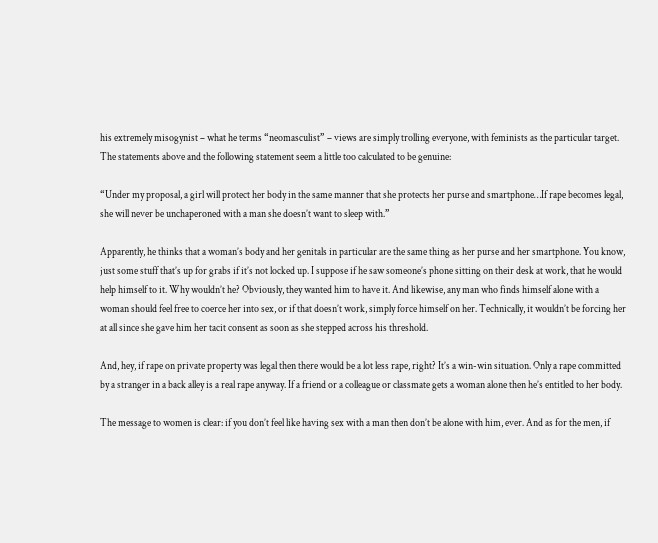his extremely misogynist – what he terms “neomasculist” – views are simply trolling everyone, with feminists as the particular target. The statements above and the following statement seem a little too calculated to be genuine:

“Under my proposal, a girl will protect her body in the same manner that she protects her purse and smartphone…If rape becomes legal, she will never be unchaperoned with a man she doesn’t want to sleep with.”

Apparently, he thinks that a woman’s body and her genitals in particular are the same thing as her purse and her smartphone. You know, just some stuff that’s up for grabs if it’s not locked up. I suppose if he saw someone’s phone sitting on their desk at work, that he would help himself to it. Why wouldn’t he? Obviously, they wanted him to have it. And likewise, any man who finds himself alone with a woman should feel free to coerce her into sex, or if that doesn’t work, simply force himself on her. Technically, it wouldn’t be forcing her at all since she gave him her tacit consent as soon as she stepped across his threshold.

And, hey, if rape on private property was legal then there would be a lot less rape, right? It’s a win-win situation. Only a rape committed by a stranger in a back alley is a real rape anyway. If a friend or a colleague or classmate gets a woman alone then he’s entitled to her body.

The message to women is clear: if you don’t feel like having sex with a man then don’t be alone with him, ever. And as for the men, if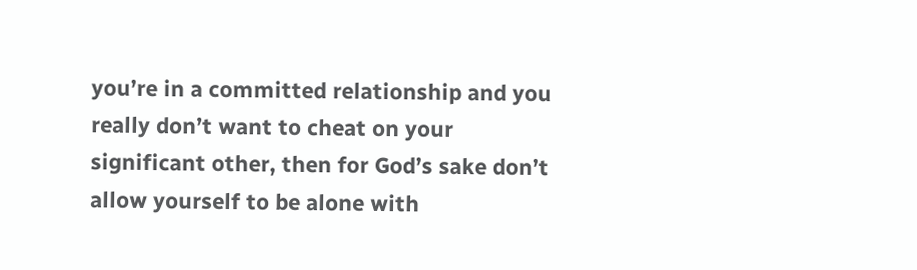you’re in a committed relationship and you really don’t want to cheat on your significant other, then for God’s sake don’t allow yourself to be alone with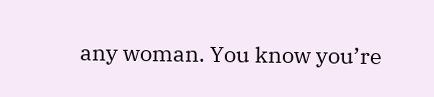any woman. You know you’re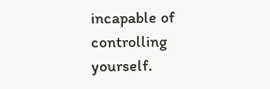incapable of controlling yourself.